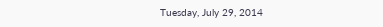Tuesday, July 29, 2014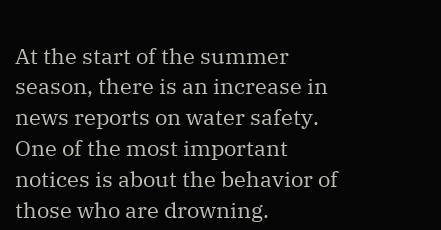At the start of the summer season, there is an increase in news reports on water safety. One of the most important notices is about the behavior of those who are drowning.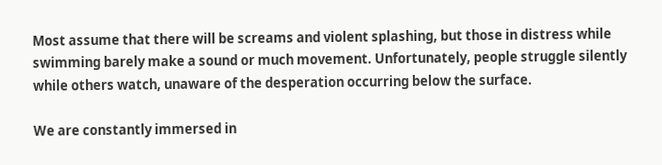Most assume that there will be screams and violent splashing, but those in distress while swimming barely make a sound or much movement. Unfortunately, people struggle silently while others watch, unaware of the desperation occurring below the surface.

We are constantly immersed in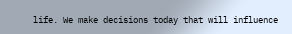life. We make decisions today that will influence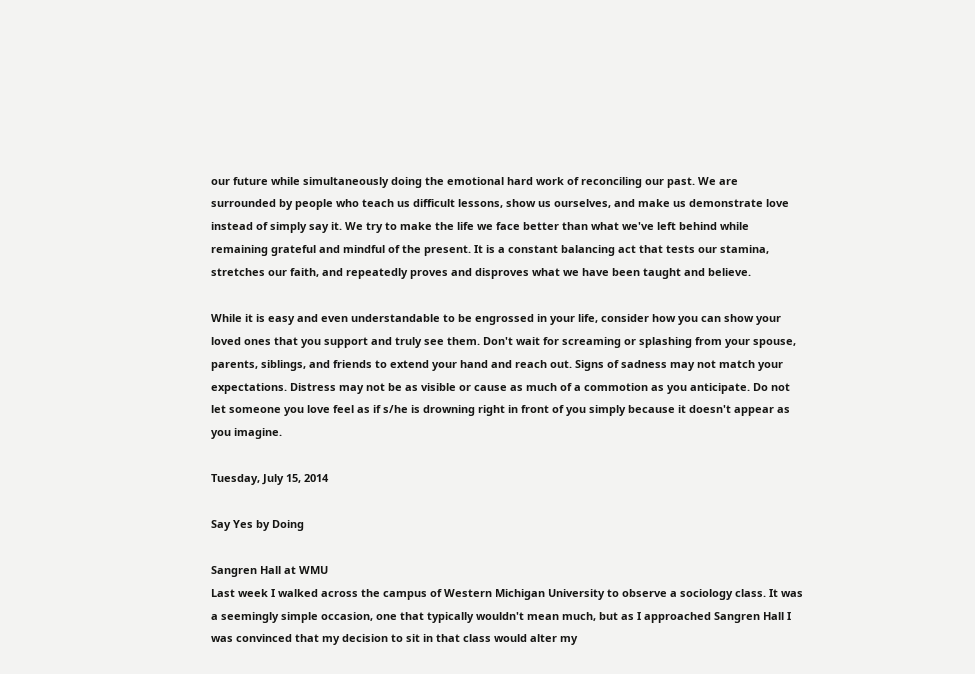our future while simultaneously doing the emotional hard work of reconciling our past. We are surrounded by people who teach us difficult lessons, show us ourselves, and make us demonstrate love instead of simply say it. We try to make the life we face better than what we've left behind while remaining grateful and mindful of the present. It is a constant balancing act that tests our stamina, stretches our faith, and repeatedly proves and disproves what we have been taught and believe.

While it is easy and even understandable to be engrossed in your life, consider how you can show your loved ones that you support and truly see them. Don't wait for screaming or splashing from your spouse, parents, siblings, and friends to extend your hand and reach out. Signs of sadness may not match your expectations. Distress may not be as visible or cause as much of a commotion as you anticipate. Do not let someone you love feel as if s/he is drowning right in front of you simply because it doesn't appear as you imagine.

Tuesday, July 15, 2014

Say Yes by Doing

Sangren Hall at WMU
Last week I walked across the campus of Western Michigan University to observe a sociology class. It was a seemingly simple occasion, one that typically wouldn't mean much, but as I approached Sangren Hall I was convinced that my decision to sit in that class would alter my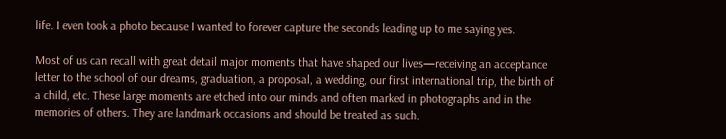life. I even took a photo because I wanted to forever capture the seconds leading up to me saying yes.

Most of us can recall with great detail major moments that have shaped our lives—receiving an acceptance letter to the school of our dreams, graduation, a proposal, a wedding, our first international trip, the birth of a child, etc. These large moments are etched into our minds and often marked in photographs and in the memories of others. They are landmark occasions and should be treated as such.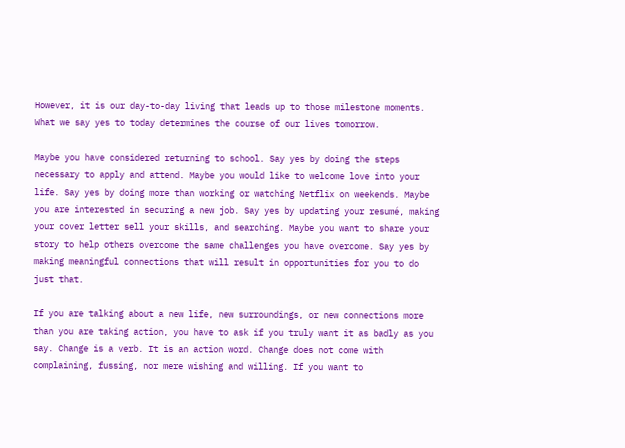However, it is our day-to-day living that leads up to those milestone moments. What we say yes to today determines the course of our lives tomorrow.

Maybe you have considered returning to school. Say yes by doing the steps necessary to apply and attend. Maybe you would like to welcome love into your life. Say yes by doing more than working or watching Netflix on weekends. Maybe you are interested in securing a new job. Say yes by updating your resumé, making your cover letter sell your skills, and searching. Maybe you want to share your story to help others overcome the same challenges you have overcome. Say yes by making meaningful connections that will result in opportunities for you to do just that.

If you are talking about a new life, new surroundings, or new connections more than you are taking action, you have to ask if you truly want it as badly as you say. Change is a verb. It is an action word. Change does not come with complaining, fussing, nor mere wishing and willing. If you want to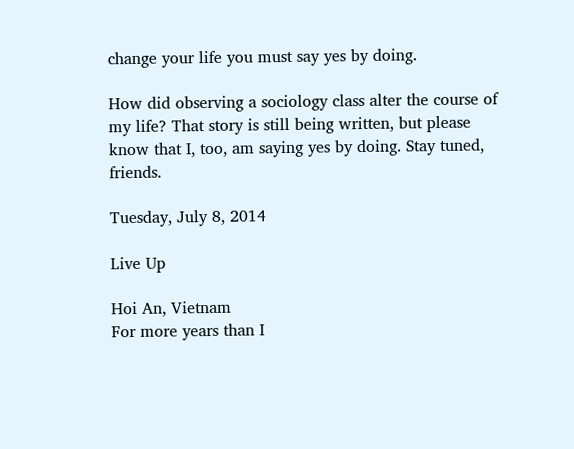change your life you must say yes by doing.

How did observing a sociology class alter the course of my life? That story is still being written, but please know that I, too, am saying yes by doing. Stay tuned, friends.

Tuesday, July 8, 2014

Live Up

Hoi An, Vietnam
For more years than I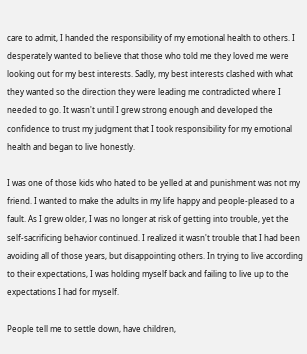care to admit, I handed the responsibility of my emotional health to others. I desperately wanted to believe that those who told me they loved me were looking out for my best interests. Sadly, my best interests clashed with what they wanted so the direction they were leading me contradicted where I needed to go. It wasn't until I grew strong enough and developed the confidence to trust my judgment that I took responsibility for my emotional health and began to live honestly.

I was one of those kids who hated to be yelled at and punishment was not my friend. I wanted to make the adults in my life happy and people-pleased to a fault. As I grew older, I was no longer at risk of getting into trouble, yet the self-sacrificing behavior continued. I realized it wasn't trouble that I had been avoiding all of those years, but disappointing others. In trying to live according to their expectations, I was holding myself back and failing to live up to the expectations I had for myself.

People tell me to settle down, have children,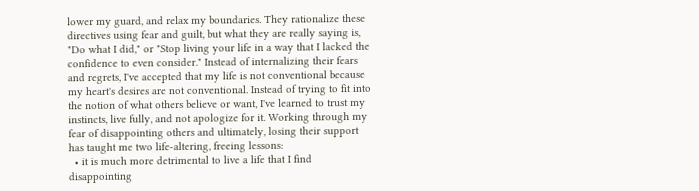lower my guard, and relax my boundaries. They rationalize these directives using fear and guilt, but what they are really saying is, "Do what I did," or "Stop living your life in a way that I lacked the confidence to even consider." Instead of internalizing their fears and regrets, I've accepted that my life is not conventional because my heart's desires are not conventional. Instead of trying to fit into the notion of what others believe or want, I've learned to trust my instincts, live fully, and not apologize for it. Working through my fear of disappointing others and ultimately, losing their support has taught me two life-altering, freeing lessons:
  • it is much more detrimental to live a life that I find disappointing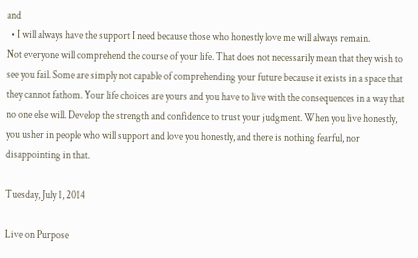and
  • I will always have the support I need because those who honestly love me will always remain.
Not everyone will comprehend the course of your life. That does not necessarily mean that they wish to see you fail. Some are simply not capable of comprehending your future because it exists in a space that they cannot fathom. Your life choices are yours and you have to live with the consequences in a way that no one else will. Develop the strength and confidence to trust your judgment. When you live honestly, you usher in people who will support and love you honestly, and there is nothing fearful, nor disappointing in that.

Tuesday, July 1, 2014

Live on Purpose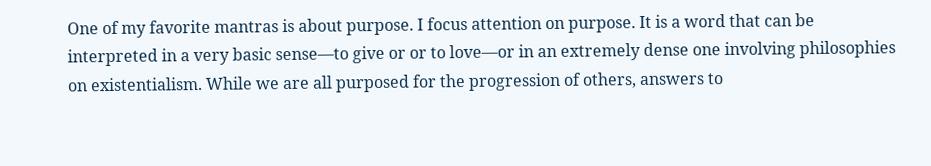One of my favorite mantras is about purpose. I focus attention on purpose. It is a word that can be interpreted in a very basic sense—to give or or to love—or in an extremely dense one involving philosophies on existentialism. While we are all purposed for the progression of others, answers to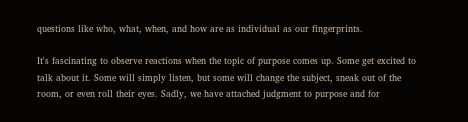questions like who, what, when, and how are as individual as our fingerprints.

It's fascinating to observe reactions when the topic of purpose comes up. Some get excited to talk about it. Some will simply listen, but some will change the subject, sneak out of the room, or even roll their eyes. Sadly, we have attached judgment to purpose and for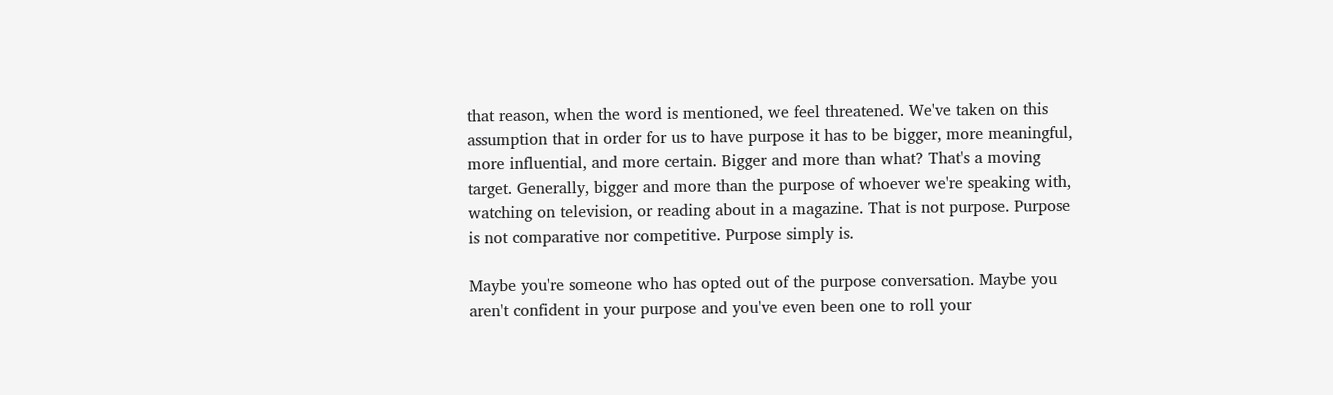that reason, when the word is mentioned, we feel threatened. We've taken on this assumption that in order for us to have purpose it has to be bigger, more meaningful, more influential, and more certain. Bigger and more than what? That's a moving target. Generally, bigger and more than the purpose of whoever we're speaking with, watching on television, or reading about in a magazine. That is not purpose. Purpose is not comparative nor competitive. Purpose simply is.

Maybe you're someone who has opted out of the purpose conversation. Maybe you aren't confident in your purpose and you've even been one to roll your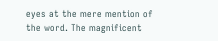eyes at the mere mention of the word. The magnificent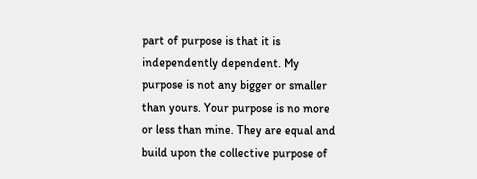part of purpose is that it is independently dependent. My purpose is not any bigger or smaller than yours. Your purpose is no more or less than mine. They are equal and build upon the collective purpose of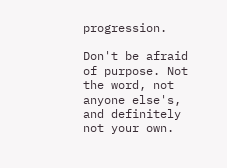progression.

Don't be afraid of purpose. Not the word, not anyone else's, and definitely not your own.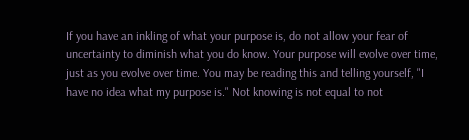If you have an inkling of what your purpose is, do not allow your fear of uncertainty to diminish what you do know. Your purpose will evolve over time, just as you evolve over time. You may be reading this and telling yourself, "I have no idea what my purpose is." Not knowing is not equal to not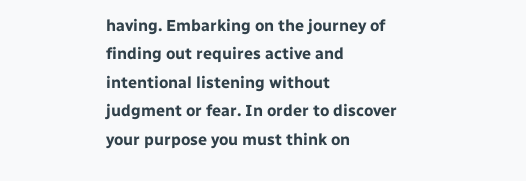having. Embarking on the journey of finding out requires active and intentional listening without judgment or fear. In order to discover your purpose you must think on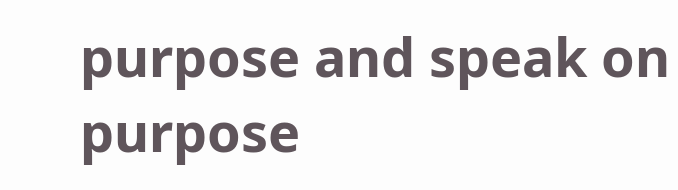purpose and speak on purpose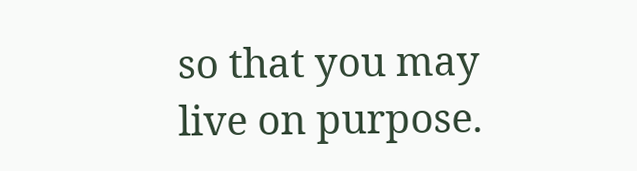so that you may live on purpose.